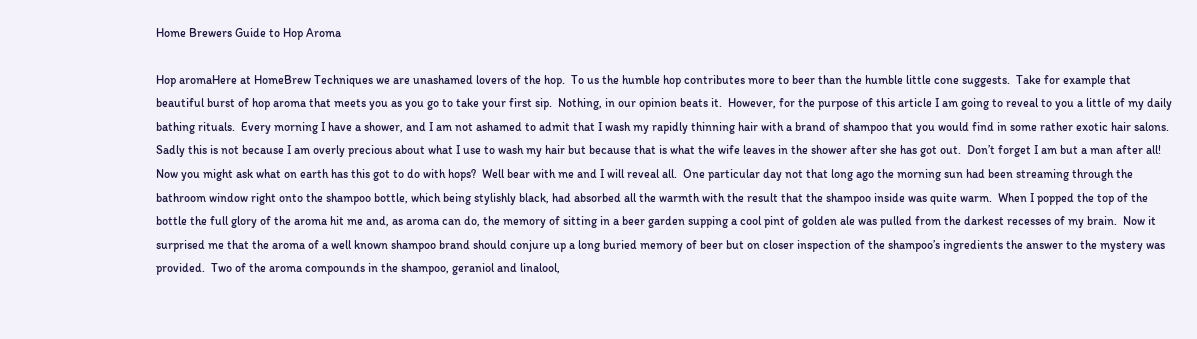Home Brewers Guide to Hop Aroma

Hop aromaHere at HomeBrew Techniques we are unashamed lovers of the hop.  To us the humble hop contributes more to beer than the humble little cone suggests.  Take for example that beautiful burst of hop aroma that meets you as you go to take your first sip.  Nothing, in our opinion beats it.  However, for the purpose of this article I am going to reveal to you a little of my daily bathing rituals.  Every morning I have a shower, and I am not ashamed to admit that I wash my rapidly thinning hair with a brand of shampoo that you would find in some rather exotic hair salons.  Sadly this is not because I am overly precious about what I use to wash my hair but because that is what the wife leaves in the shower after she has got out.  Don’t forget I am but a man after all!  Now you might ask what on earth has this got to do with hops?  Well bear with me and I will reveal all.  One particular day not that long ago the morning sun had been streaming through the bathroom window right onto the shampoo bottle, which being stylishly black, had absorbed all the warmth with the result that the shampoo inside was quite warm.  When I popped the top of the bottle the full glory of the aroma hit me and, as aroma can do, the memory of sitting in a beer garden supping a cool pint of golden ale was pulled from the darkest recesses of my brain.  Now it surprised me that the aroma of a well known shampoo brand should conjure up a long buried memory of beer but on closer inspection of the shampoo’s ingredients the answer to the mystery was provided.  Two of the aroma compounds in the shampoo, geraniol and linalool,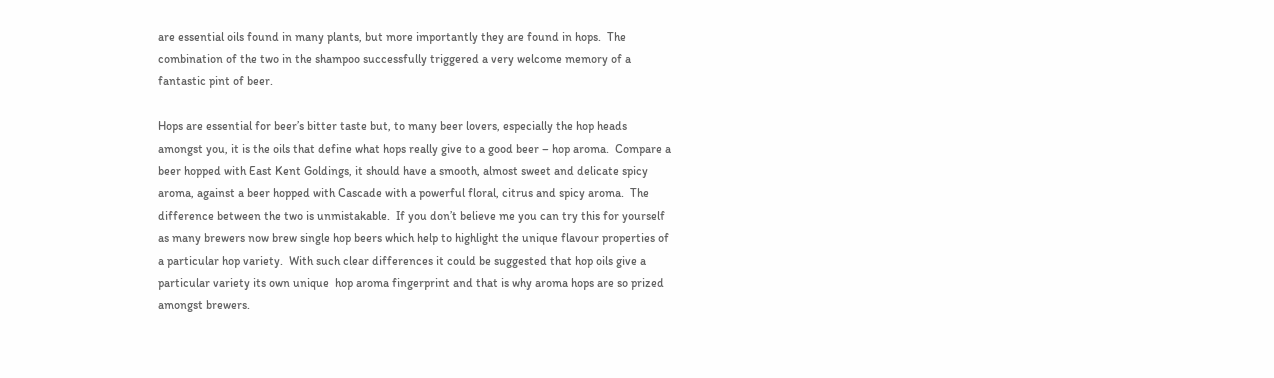are essential oils found in many plants, but more importantly they are found in hops.  The combination of the two in the shampoo successfully triggered a very welcome memory of a fantastic pint of beer.

Hops are essential for beer’s bitter taste but, to many beer lovers, especially the hop heads amongst you, it is the oils that define what hops really give to a good beer – hop aroma.  Compare a beer hopped with East Kent Goldings, it should have a smooth, almost sweet and delicate spicy aroma, against a beer hopped with Cascade with a powerful floral, citrus and spicy aroma.  The difference between the two is unmistakable.  If you don’t believe me you can try this for yourself as many brewers now brew single hop beers which help to highlight the unique flavour properties of a particular hop variety.  With such clear differences it could be suggested that hop oils give a particular variety its own unique  hop aroma fingerprint and that is why aroma hops are so prized amongst brewers.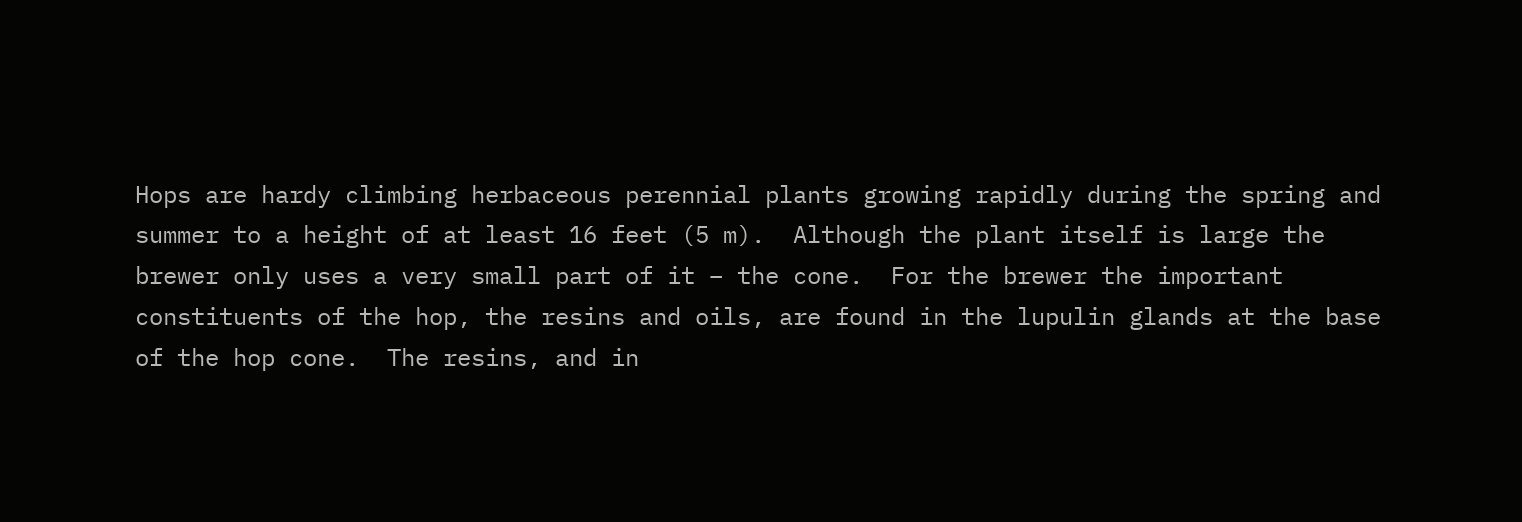Hops are hardy climbing herbaceous perennial plants growing rapidly during the spring and summer to a height of at least 16 feet (5 m).  Although the plant itself is large the brewer only uses a very small part of it – the cone.  For the brewer the important constituents of the hop, the resins and oils, are found in the lupulin glands at the base of the hop cone.  The resins, and in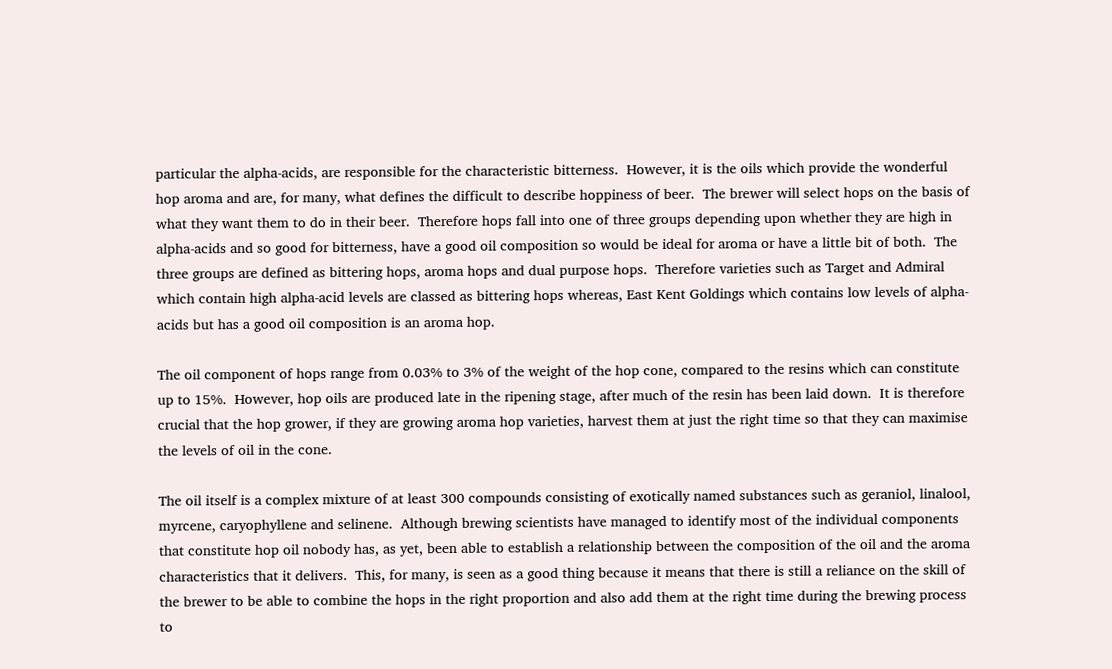particular the alpha-acids, are responsible for the characteristic bitterness.  However, it is the oils which provide the wonderful hop aroma and are, for many, what defines the difficult to describe hoppiness of beer.  The brewer will select hops on the basis of what they want them to do in their beer.  Therefore hops fall into one of three groups depending upon whether they are high in alpha-acids and so good for bitterness, have a good oil composition so would be ideal for aroma or have a little bit of both.  The three groups are defined as bittering hops, aroma hops and dual purpose hops.  Therefore varieties such as Target and Admiral which contain high alpha-acid levels are classed as bittering hops whereas, East Kent Goldings which contains low levels of alpha-acids but has a good oil composition is an aroma hop.

The oil component of hops range from 0.03% to 3% of the weight of the hop cone, compared to the resins which can constitute up to 15%.  However, hop oils are produced late in the ripening stage, after much of the resin has been laid down.  It is therefore crucial that the hop grower, if they are growing aroma hop varieties, harvest them at just the right time so that they can maximise the levels of oil in the cone.

The oil itself is a complex mixture of at least 300 compounds consisting of exotically named substances such as geraniol, linalool, myrcene, caryophyllene and selinene.  Although brewing scientists have managed to identify most of the individual components that constitute hop oil nobody has, as yet, been able to establish a relationship between the composition of the oil and the aroma characteristics that it delivers.  This, for many, is seen as a good thing because it means that there is still a reliance on the skill of the brewer to be able to combine the hops in the right proportion and also add them at the right time during the brewing process to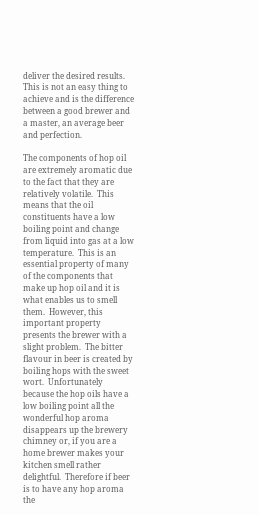deliver the desired results.  This is not an easy thing to achieve and is the difference between a good brewer and a master, an average beer and perfection.

The components of hop oil are extremely aromatic due to the fact that they are relatively volatile.  This means that the oil constituents have a low boiling point and change from liquid into gas at a low temperature.  This is an essential property of many of the components that make up hop oil and it is what enables us to smell them.  However, this important property presents the brewer with a slight problem.  The bitter flavour in beer is created by boiling hops with the sweet wort.  Unfortunately because the hop oils have a low boiling point all the wonderful hop aroma disappears up the brewery chimney or, if you are a home brewer makes your kitchen smell rather delightful.  Therefore if beer is to have any hop aroma the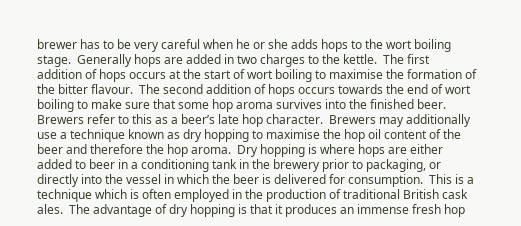brewer has to be very careful when he or she adds hops to the wort boiling stage.  Generally hops are added in two charges to the kettle.  The first addition of hops occurs at the start of wort boiling to maximise the formation of the bitter flavour.  The second addition of hops occurs towards the end of wort boiling to make sure that some hop aroma survives into the finished beer.  Brewers refer to this as a beer’s late hop character.  Brewers may additionally use a technique known as dry hopping to maximise the hop oil content of the beer and therefore the hop aroma.  Dry hopping is where hops are either added to beer in a conditioning tank in the brewery prior to packaging, or directly into the vessel in which the beer is delivered for consumption.  This is a technique which is often employed in the production of traditional British cask ales.  The advantage of dry hopping is that it produces an immense fresh hop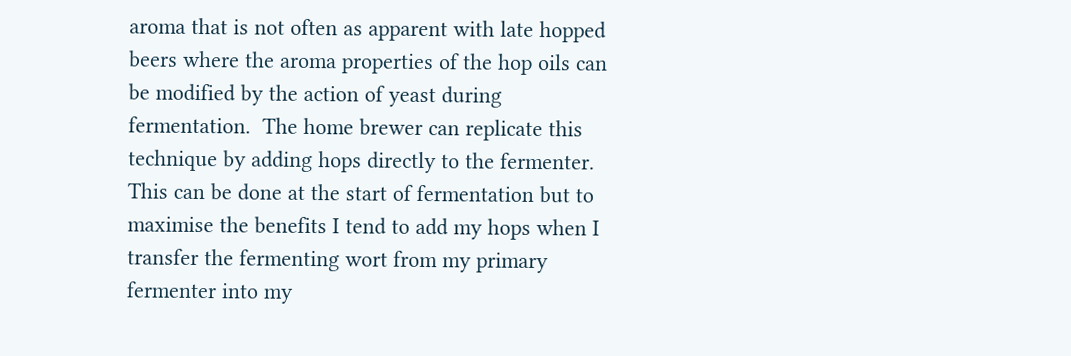aroma that is not often as apparent with late hopped beers where the aroma properties of the hop oils can be modified by the action of yeast during fermentation.  The home brewer can replicate this technique by adding hops directly to the fermenter.  This can be done at the start of fermentation but to maximise the benefits I tend to add my hops when I transfer the fermenting wort from my primary fermenter into my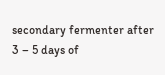secondary fermenter after 3 – 5 days of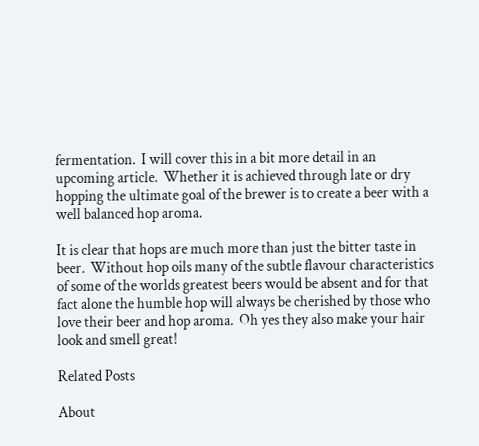fermentation.  I will cover this in a bit more detail in an upcoming article.  Whether it is achieved through late or dry hopping the ultimate goal of the brewer is to create a beer with a well balanced hop aroma.

It is clear that hops are much more than just the bitter taste in beer.  Without hop oils many of the subtle flavour characteristics of some of the worlds greatest beers would be absent and for that fact alone the humble hop will always be cherished by those who love their beer and hop aroma.  Oh yes they also make your hair look and smell great!

Related Posts

About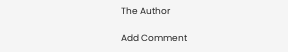The Author

Add Comment